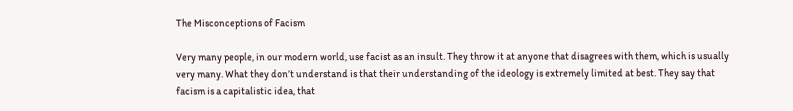The Misconceptions of Facism

Very many people, in our modern world, use facist as an insult. They throw it at anyone that disagrees with them, which is usually very many. What they don’t understand is that their understanding of the ideology is extremely limited at best. They say that facism is a capitalistic idea, that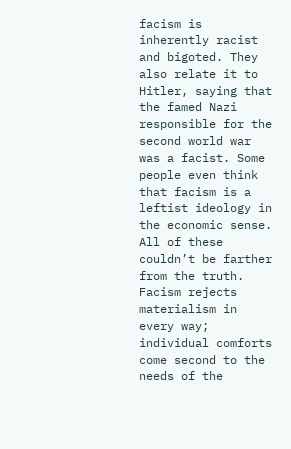facism is inherently racist and bigoted. They also relate it to Hitler, saying that the famed Nazi responsible for the second world war was a facist. Some people even think that facism is a leftist ideology in the economic sense. All of these couldn’t be farther from the truth. Facism rejects materialism in every way; individual comforts come second to the needs of the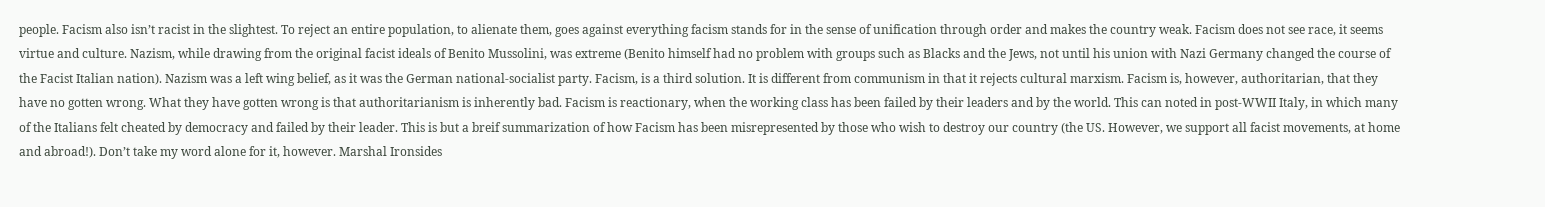people. Facism also isn’t racist in the slightest. To reject an entire population, to alienate them, goes against everything facism stands for in the sense of unification through order and makes the country weak. Facism does not see race, it seems virtue and culture. Nazism, while drawing from the original facist ideals of Benito Mussolini, was extreme (Benito himself had no problem with groups such as Blacks and the Jews, not until his union with Nazi Germany changed the course of the Facist Italian nation). Nazism was a left wing belief, as it was the German national-socialist party. Facism, is a third solution. It is different from communism in that it rejects cultural marxism. Facism is, however, authoritarian, that they have no gotten wrong. What they have gotten wrong is that authoritarianism is inherently bad. Facism is reactionary, when the working class has been failed by their leaders and by the world. This can noted in post-WWII Italy, in which many of the Italians felt cheated by democracy and failed by their leader. This is but a breif summarization of how Facism has been misrepresented by those who wish to destroy our country (the US. However, we support all facist movements, at home and abroad!). Don’t take my word alone for it, however. Marshal Ironsides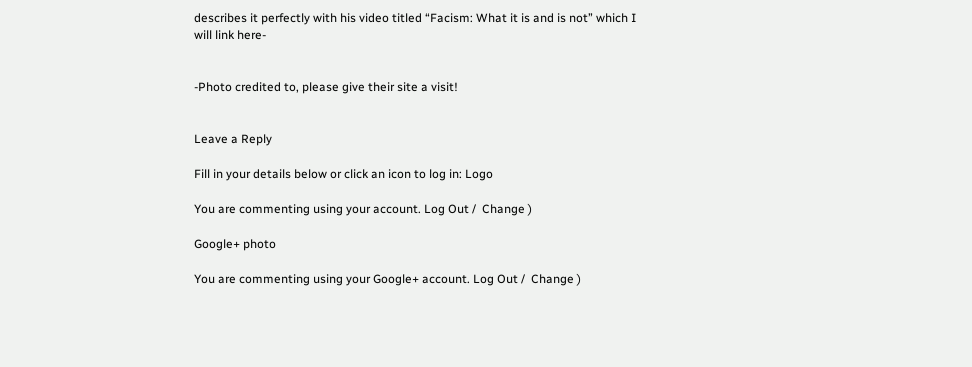describes it perfectly with his video titled “Facism: What it is and is not” which I will link here-


-Photo credited to, please give their site a visit!


Leave a Reply

Fill in your details below or click an icon to log in: Logo

You are commenting using your account. Log Out /  Change )

Google+ photo

You are commenting using your Google+ account. Log Out /  Change )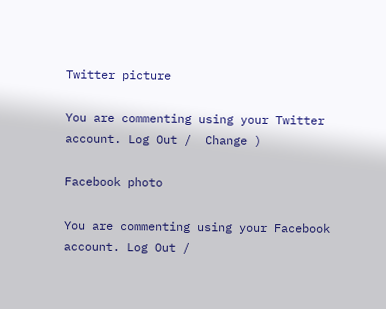Twitter picture

You are commenting using your Twitter account. Log Out /  Change )

Facebook photo

You are commenting using your Facebook account. Log Out /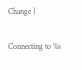Change )


Connecting to %s